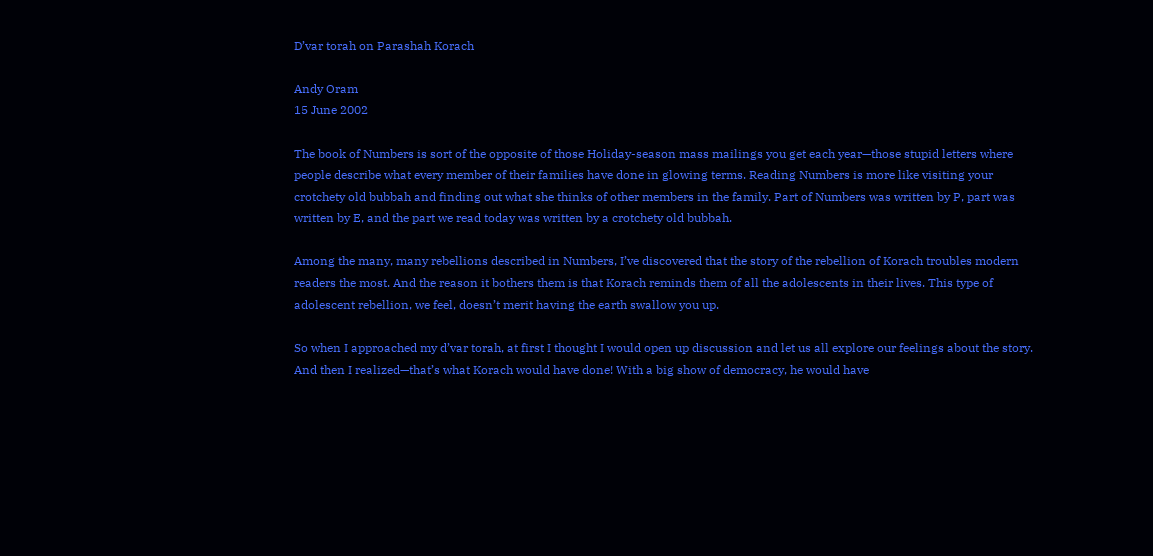D’var torah on Parashah Korach

Andy Oram
15 June 2002

The book of Numbers is sort of the opposite of those Holiday-season mass mailings you get each year—those stupid letters where people describe what every member of their families have done in glowing terms. Reading Numbers is more like visiting your crotchety old bubbah and finding out what she thinks of other members in the family. Part of Numbers was written by P, part was written by E, and the part we read today was written by a crotchety old bubbah.

Among the many, many rebellions described in Numbers, I’ve discovered that the story of the rebellion of Korach troubles modern readers the most. And the reason it bothers them is that Korach reminds them of all the adolescents in their lives. This type of adolescent rebellion, we feel, doesn’t merit having the earth swallow you up.

So when I approached my d’var torah, at first I thought I would open up discussion and let us all explore our feelings about the story. And then I realized—that’s what Korach would have done! With a big show of democracy, he would have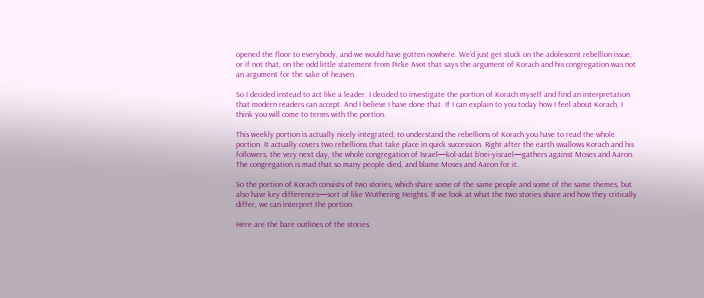opened the floor to everybody, and we would have gotten nowhere. We’d just get stuck on the adolescent rebellion issue, or if not that, on the odd little statement from Pirke Avot that says the argument of Korach and his congregation was not an argument for the sake of heaven.

So I decided instead to act like a leader. I decided to investigate the portion of Korach myself and find an interpretation that modern readers can accept. And I believe I have done that. If I can explain to you today how I feel about Korach, I think you will come to terms with the portion.

This weekly portion is actually nicely integrated; to understand the rebellions of Korach you have to read the whole portion. It actually covers two rebellions that take place in quick succession. Right after the earth swallows Korach and his followers, the very next day, the whole congregation of Israel—kol-adat b’nei-yisrael—gathers against Moses and Aaron. The congregation is mad that so many people died, and blame Moses and Aaron for it.

So the portion of Korach consists of two stories, which share some of the same people and some of the same themes, but also have key differences—sort of like Wuthering Heights. If we look at what the two stories share and how they critically differ, we can interpret the portion.

Here are the bare outlines of the stories.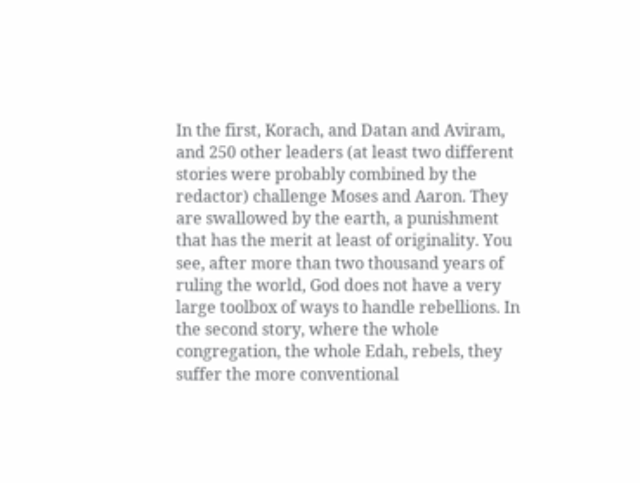In the first, Korach, and Datan and Aviram, and 250 other leaders (at least two different stories were probably combined by the redactor) challenge Moses and Aaron. They are swallowed by the earth, a punishment that has the merit at least of originality. You see, after more than two thousand years of ruling the world, God does not have a very large toolbox of ways to handle rebellions. In the second story, where the whole congregation, the whole Edah, rebels, they suffer the more conventional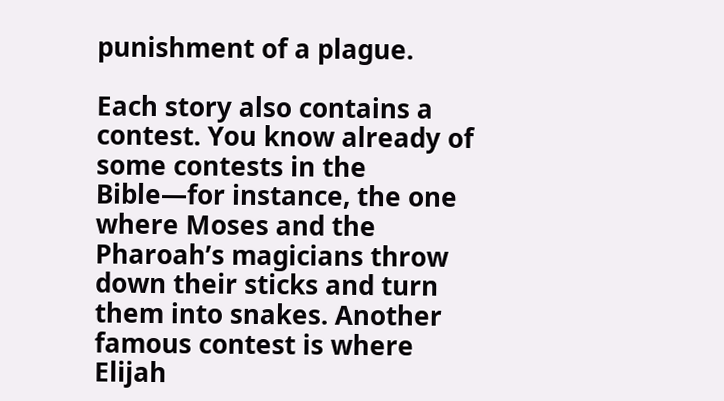punishment of a plague.

Each story also contains a contest. You know already of some contests in the Bible—for instance, the one where Moses and the Pharoah’s magicians throw down their sticks and turn them into snakes. Another famous contest is where Elijah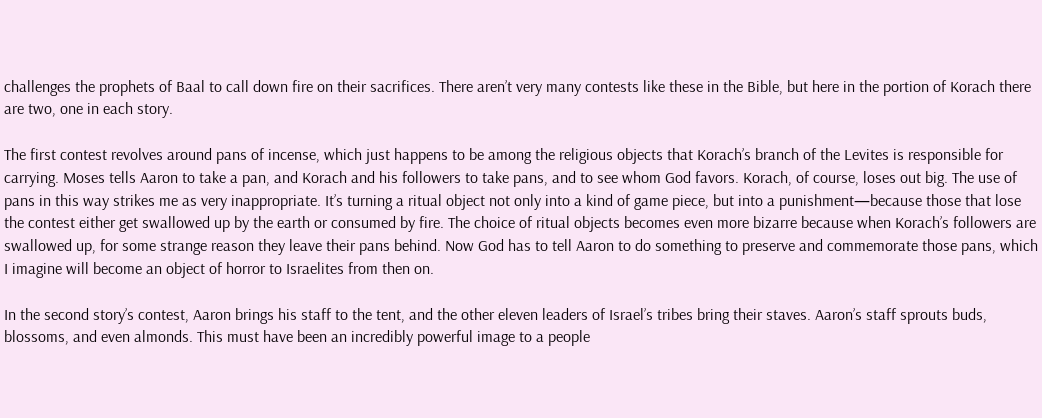challenges the prophets of Baal to call down fire on their sacrifices. There aren’t very many contests like these in the Bible, but here in the portion of Korach there are two, one in each story.

The first contest revolves around pans of incense, which just happens to be among the religious objects that Korach’s branch of the Levites is responsible for carrying. Moses tells Aaron to take a pan, and Korach and his followers to take pans, and to see whom God favors. Korach, of course, loses out big. The use of pans in this way strikes me as very inappropriate. It’s turning a ritual object not only into a kind of game piece, but into a punishment—because those that lose the contest either get swallowed up by the earth or consumed by fire. The choice of ritual objects becomes even more bizarre because when Korach’s followers are swallowed up, for some strange reason they leave their pans behind. Now God has to tell Aaron to do something to preserve and commemorate those pans, which I imagine will become an object of horror to Israelites from then on.

In the second story’s contest, Aaron brings his staff to the tent, and the other eleven leaders of Israel’s tribes bring their staves. Aaron’s staff sprouts buds, blossoms, and even almonds. This must have been an incredibly powerful image to a people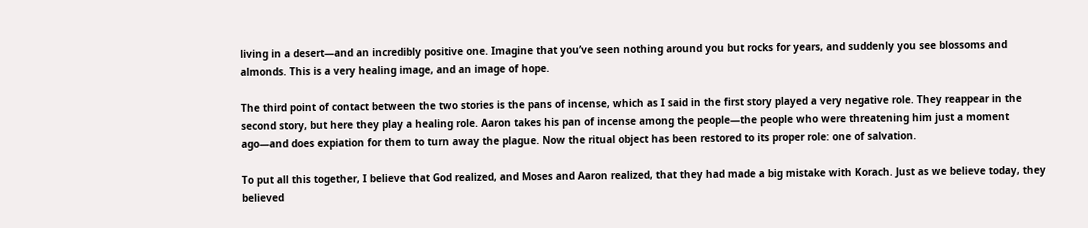living in a desert—and an incredibly positive one. Imagine that you’ve seen nothing around you but rocks for years, and suddenly you see blossoms and almonds. This is a very healing image, and an image of hope.

The third point of contact between the two stories is the pans of incense, which as I said in the first story played a very negative role. They reappear in the second story, but here they play a healing role. Aaron takes his pan of incense among the people—the people who were threatening him just a moment ago—and does expiation for them to turn away the plague. Now the ritual object has been restored to its proper role: one of salvation.

To put all this together, I believe that God realized, and Moses and Aaron realized, that they had made a big mistake with Korach. Just as we believe today, they believed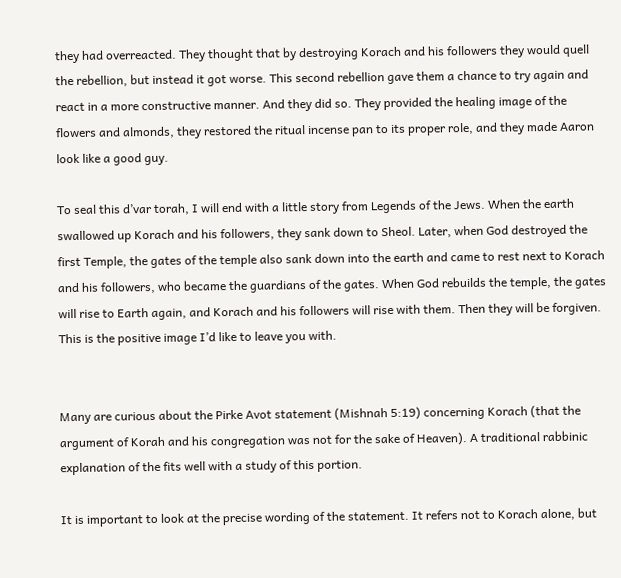they had overreacted. They thought that by destroying Korach and his followers they would quell the rebellion, but instead it got worse. This second rebellion gave them a chance to try again and react in a more constructive manner. And they did so. They provided the healing image of the flowers and almonds, they restored the ritual incense pan to its proper role, and they made Aaron look like a good guy.

To seal this d’var torah, I will end with a little story from Legends of the Jews. When the earth swallowed up Korach and his followers, they sank down to Sheol. Later, when God destroyed the first Temple, the gates of the temple also sank down into the earth and came to rest next to Korach and his followers, who became the guardians of the gates. When God rebuilds the temple, the gates will rise to Earth again, and Korach and his followers will rise with them. Then they will be forgiven. This is the positive image I’d like to leave you with.


Many are curious about the Pirke Avot statement (Mishnah 5:19) concerning Korach (that the argument of Korah and his congregation was not for the sake of Heaven). A traditional rabbinic explanation of the fits well with a study of this portion.

It is important to look at the precise wording of the statement. It refers not to Korach alone, but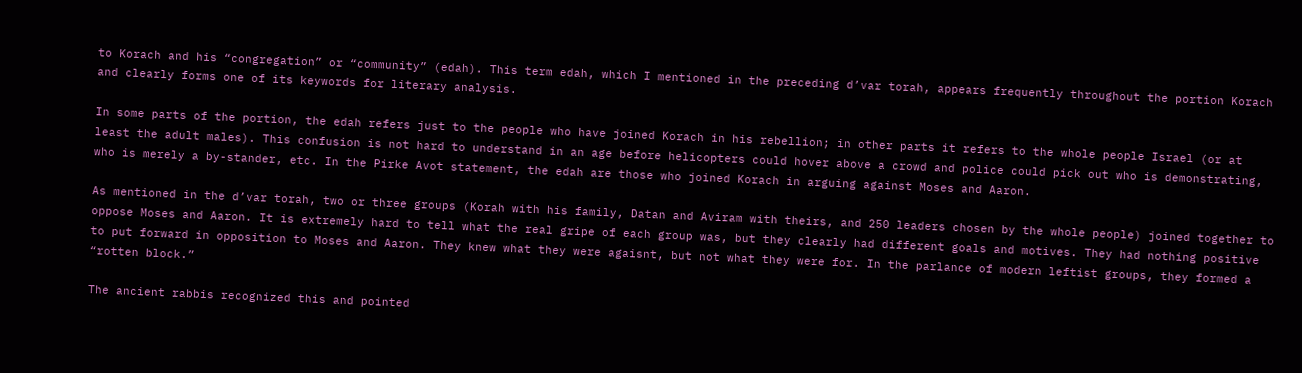to Korach and his “congregation” or “community” (edah). This term edah, which I mentioned in the preceding d’var torah, appears frequently throughout the portion Korach and clearly forms one of its keywords for literary analysis.

In some parts of the portion, the edah refers just to the people who have joined Korach in his rebellion; in other parts it refers to the whole people Israel (or at least the adult males). This confusion is not hard to understand in an age before helicopters could hover above a crowd and police could pick out who is demonstrating, who is merely a by-stander, etc. In the Pirke Avot statement, the edah are those who joined Korach in arguing against Moses and Aaron.

As mentioned in the d’var torah, two or three groups (Korah with his family, Datan and Aviram with theirs, and 250 leaders chosen by the whole people) joined together to oppose Moses and Aaron. It is extremely hard to tell what the real gripe of each group was, but they clearly had different goals and motives. They had nothing positive to put forward in opposition to Moses and Aaron. They knew what they were agaisnt, but not what they were for. In the parlance of modern leftist groups, they formed a “rotten block.”

The ancient rabbis recognized this and pointed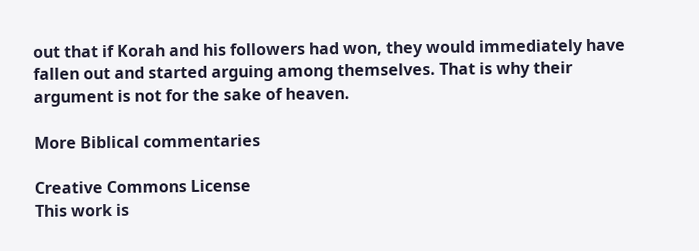out that if Korah and his followers had won, they would immediately have fallen out and started arguing among themselves. That is why their argument is not for the sake of heaven.

More Biblical commentaries

Creative Commons License
This work is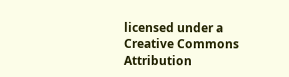licensed under a Creative Commons Attribution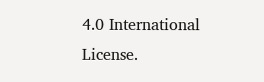4.0 International License.